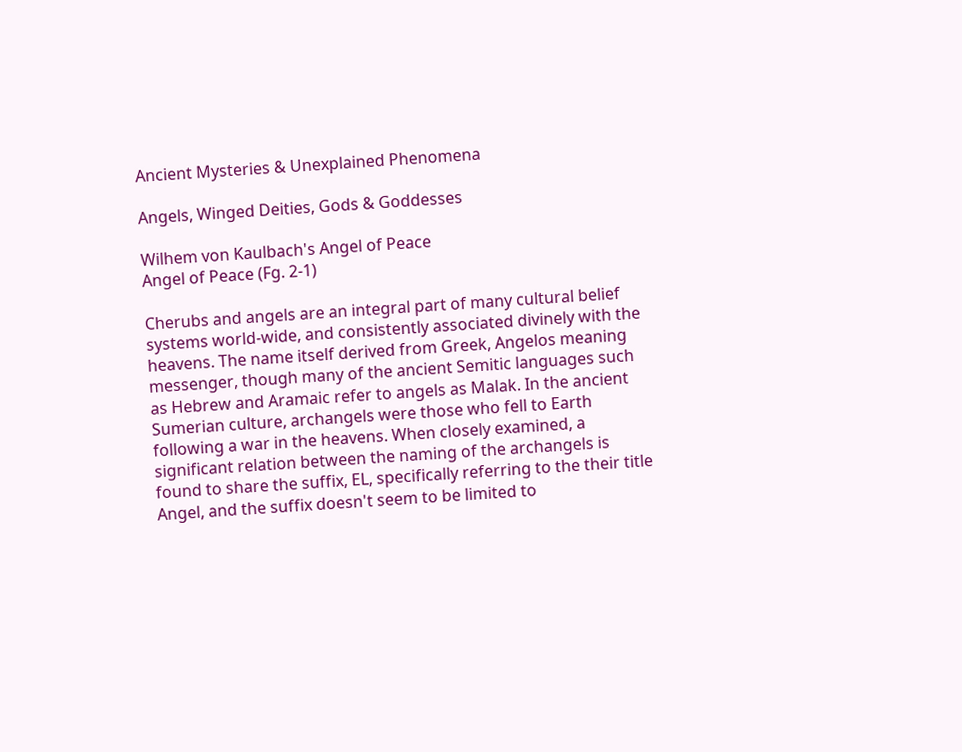Ancient Mysteries & Unexplained Phenomena

Angels, Winged Deities, Gods & Goddesses

Wilhem von Kaulbach's Angel of Peace
Angel of Peace (Fg. 2-1)

Cherubs and angels are an integral part of many cultural belief systems world-wide, and consistently associated divinely with the heavens. The name itself derived from Greek, Angelos meaning messenger, though many of the ancient Semitic languages such as Hebrew and Aramaic refer to angels as Malak. In the ancient Sumerian culture, archangels were those who fell to Earth following a war in the heavens. When closely examined, a significant relation between the naming of the archangels is found to share the suffix, EL, specifically referring to the their title Angel, and the suffix doesn't seem to be limited to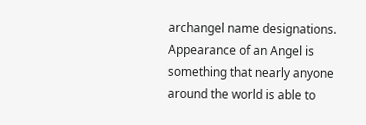archangel name designations. Appearance of an Angel is something that nearly anyone around the world is able to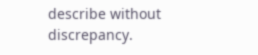describe without discrepancy.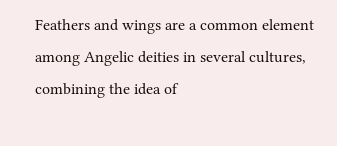Feathers and wings are a common element among Angelic deities in several cultures, combining the idea of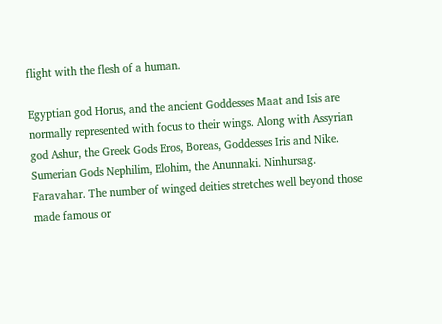flight with the flesh of a human.

Egyptian god Horus, and the ancient Goddesses Maat and Isis are normally represented with focus to their wings. Along with Assyrian god Ashur, the Greek Gods Eros, Boreas, Goddesses Iris and Nike. Sumerian Gods Nephilim, Elohim, the Anunnaki. Ninhursag. Faravahar. The number of winged deities stretches well beyond those made famous or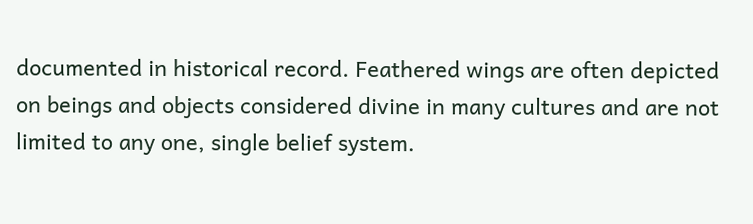documented in historical record. Feathered wings are often depicted on beings and objects considered divine in many cultures and are not limited to any one, single belief system.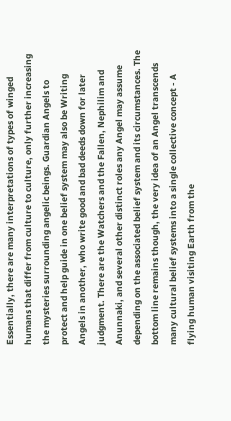Essentially, there are many interpretations of types of winged humans that differ from culture to culture, only further increasing the mysteries surrounding angelic beings. Guardian Angels to protect and help guide in one belief system may also be Writing Angels in another, who write good and bad deeds down for later judgment. There are the Watchers and the Fallen, Nephilim and Anunnaki, and several other distinct roles any Angel may assume depending on the associated belief system and its circumstances. The bottom line remains though, the very idea of an Angel transcends many cultural belief systems into a single collective concept - A flying human visiting Earth from the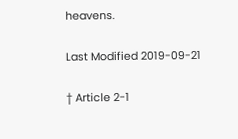heavens.

Last Modified 2019-09-21

† Article 2-1